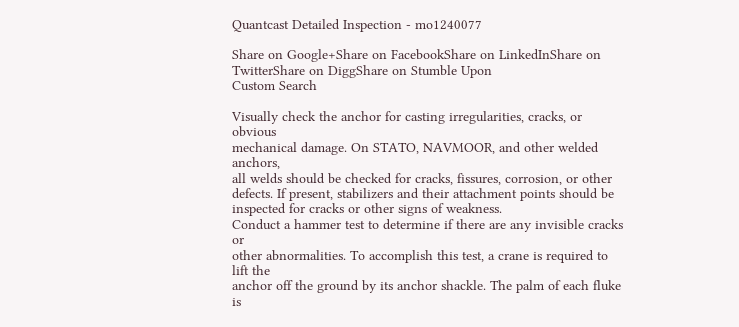Quantcast Detailed Inspection - mo1240077

Share on Google+Share on FacebookShare on LinkedInShare on TwitterShare on DiggShare on Stumble Upon
Custom Search

Visually check the anchor for casting irregularities, cracks, or obvious
mechanical damage. On STATO, NAVMOOR, and other welded anchors,
all welds should be checked for cracks, fissures, corrosion, or other
defects. If present, stabilizers and their attachment points should be
inspected for cracks or other signs of weakness.
Conduct a hammer test to determine if there are any invisible cracks or
other abnormalities. To accomplish this test, a crane is required to lift the
anchor off the ground by its anchor shackle. The palm of each fluke is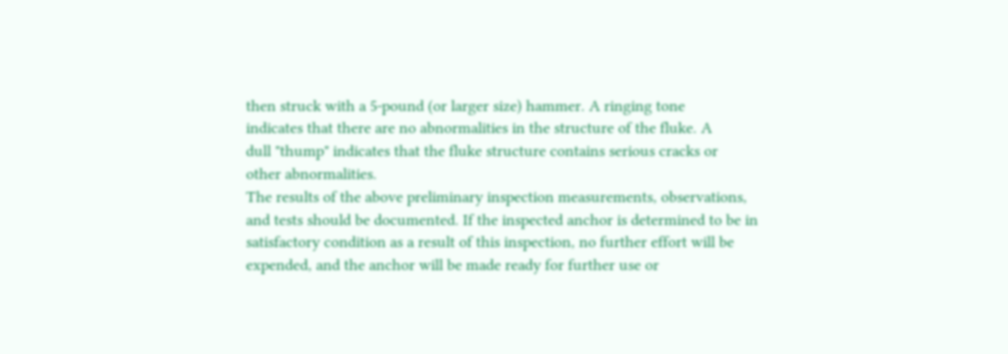then struck with a 5-pound (or larger size) hammer. A ringing tone
indicates that there are no abnormalities in the structure of the fluke. A
dull "thump" indicates that the fluke structure contains serious cracks or
other abnormalities.
The results of the above preliminary inspection measurements, observations,
and tests should be documented. If the inspected anchor is determined to be in
satisfactory condition as a result of this inspection, no further effort will be
expended, and the anchor will be made ready for further use or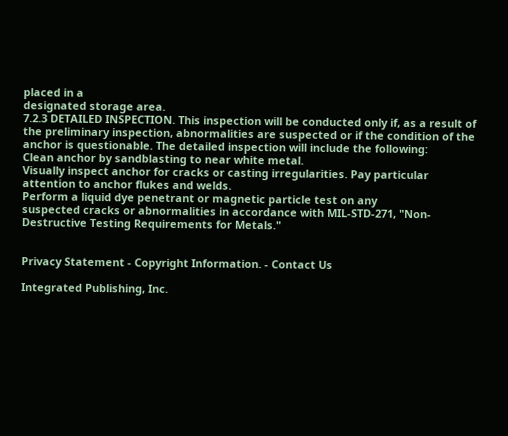placed in a
designated storage area.
7.2.3 DETAILED INSPECTION. This inspection will be conducted only if, as a result of
the preliminary inspection, abnormalities are suspected or if the condition of the
anchor is questionable. The detailed inspection will include the following:
Clean anchor by sandblasting to near white metal.
Visually inspect anchor for cracks or casting irregularities. Pay particular
attention to anchor flukes and welds.
Perform a liquid dye penetrant or magnetic particle test on any
suspected cracks or abnormalities in accordance with MIL-STD-271, "Non-
Destructive Testing Requirements for Metals."


Privacy Statement - Copyright Information. - Contact Us

Integrated Publishing, Inc.